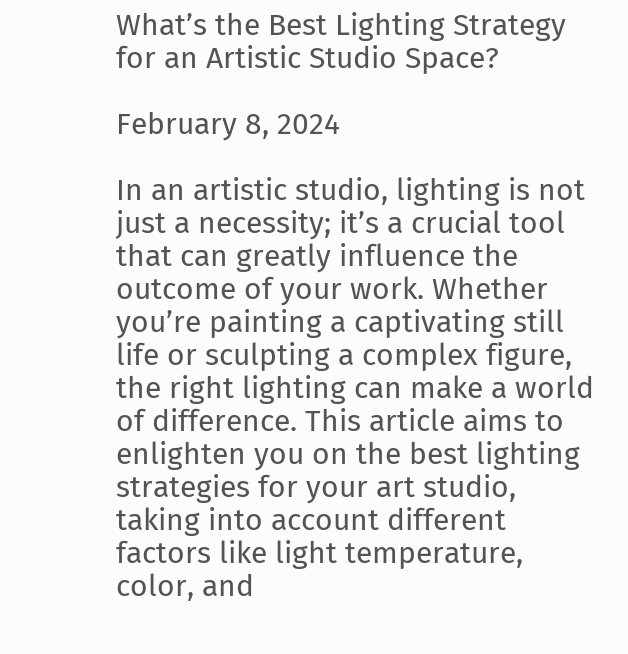What’s the Best Lighting Strategy for an Artistic Studio Space?

February 8, 2024

In an artistic studio, lighting is not just a necessity; it’s a crucial tool that can greatly influence the outcome of your work. Whether you’re painting a captivating still life or sculpting a complex figure, the right lighting can make a world of difference. This article aims to enlighten you on the best lighting strategies for your art studio, taking into account different factors like light temperature, color, and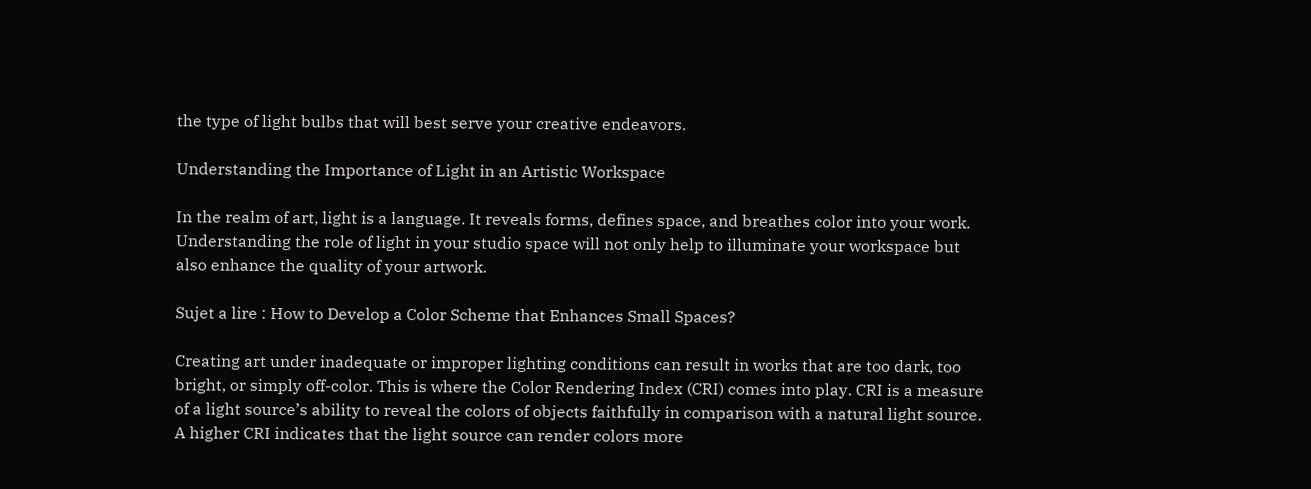the type of light bulbs that will best serve your creative endeavors.

Understanding the Importance of Light in an Artistic Workspace

In the realm of art, light is a language. It reveals forms, defines space, and breathes color into your work. Understanding the role of light in your studio space will not only help to illuminate your workspace but also enhance the quality of your artwork.

Sujet a lire : How to Develop a Color Scheme that Enhances Small Spaces?

Creating art under inadequate or improper lighting conditions can result in works that are too dark, too bright, or simply off-color. This is where the Color Rendering Index (CRI) comes into play. CRI is a measure of a light source’s ability to reveal the colors of objects faithfully in comparison with a natural light source. A higher CRI indicates that the light source can render colors more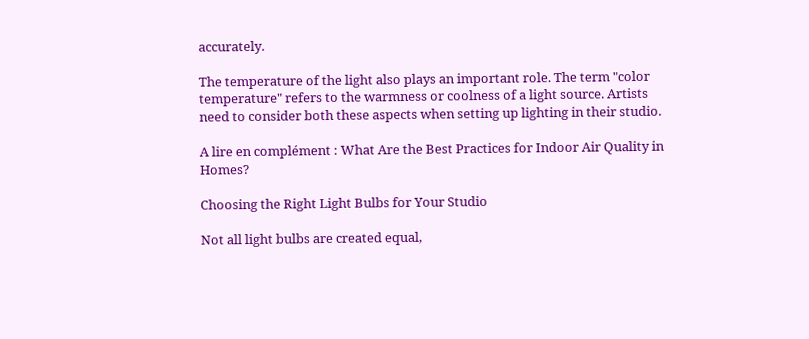accurately.

The temperature of the light also plays an important role. The term "color temperature" refers to the warmness or coolness of a light source. Artists need to consider both these aspects when setting up lighting in their studio.

A lire en complément : What Are the Best Practices for Indoor Air Quality in Homes?

Choosing the Right Light Bulbs for Your Studio

Not all light bulbs are created equal,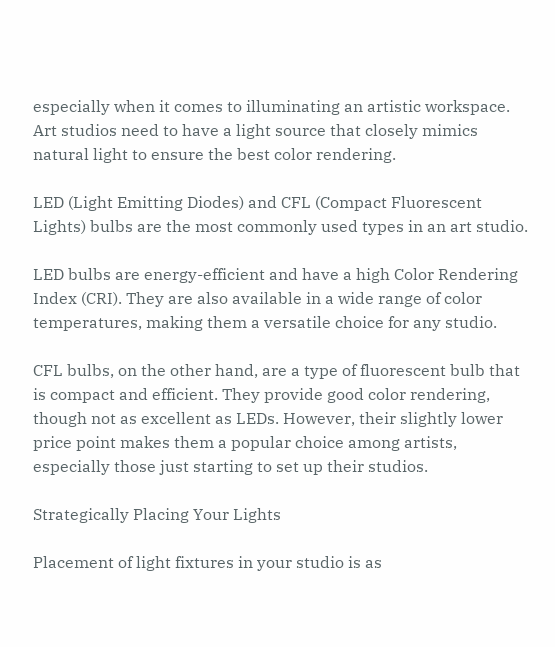especially when it comes to illuminating an artistic workspace. Art studios need to have a light source that closely mimics natural light to ensure the best color rendering.

LED (Light Emitting Diodes) and CFL (Compact Fluorescent Lights) bulbs are the most commonly used types in an art studio.

LED bulbs are energy-efficient and have a high Color Rendering Index (CRI). They are also available in a wide range of color temperatures, making them a versatile choice for any studio.

CFL bulbs, on the other hand, are a type of fluorescent bulb that is compact and efficient. They provide good color rendering, though not as excellent as LEDs. However, their slightly lower price point makes them a popular choice among artists, especially those just starting to set up their studios.

Strategically Placing Your Lights

Placement of light fixtures in your studio is as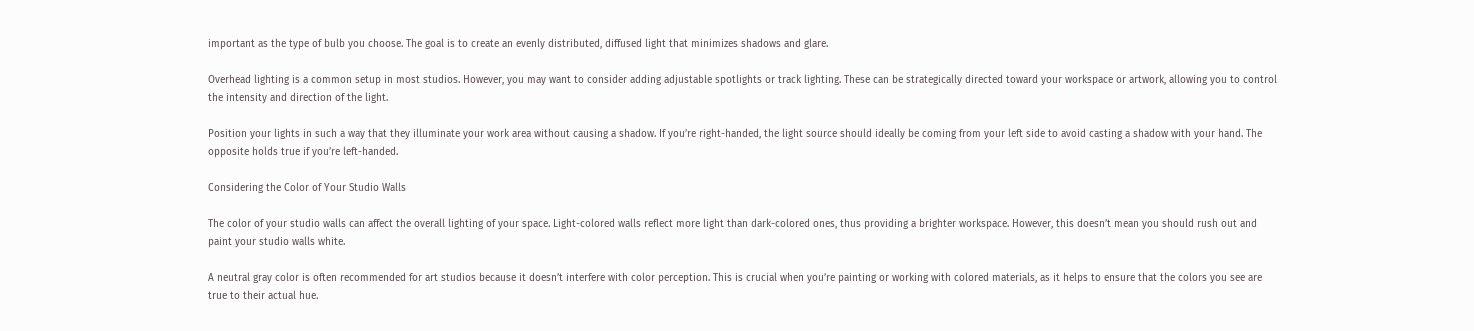important as the type of bulb you choose. The goal is to create an evenly distributed, diffused light that minimizes shadows and glare.

Overhead lighting is a common setup in most studios. However, you may want to consider adding adjustable spotlights or track lighting. These can be strategically directed toward your workspace or artwork, allowing you to control the intensity and direction of the light.

Position your lights in such a way that they illuminate your work area without causing a shadow. If you’re right-handed, the light source should ideally be coming from your left side to avoid casting a shadow with your hand. The opposite holds true if you’re left-handed.

Considering the Color of Your Studio Walls

The color of your studio walls can affect the overall lighting of your space. Light-colored walls reflect more light than dark-colored ones, thus providing a brighter workspace. However, this doesn’t mean you should rush out and paint your studio walls white.

A neutral gray color is often recommended for art studios because it doesn’t interfere with color perception. This is crucial when you’re painting or working with colored materials, as it helps to ensure that the colors you see are true to their actual hue.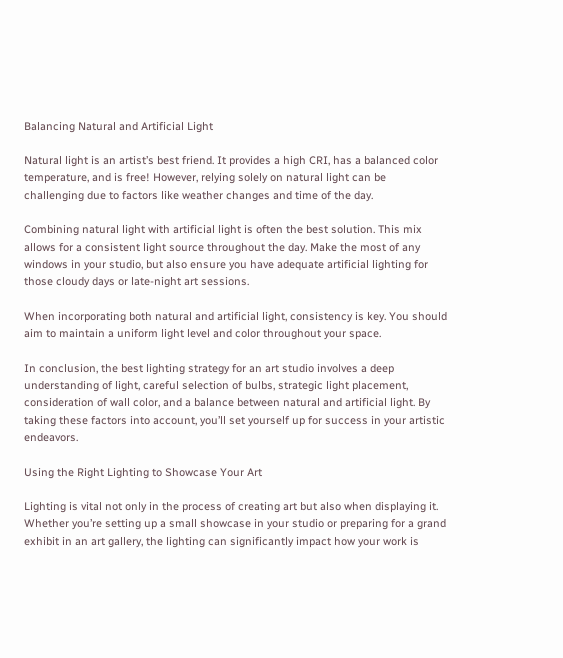Balancing Natural and Artificial Light

Natural light is an artist’s best friend. It provides a high CRI, has a balanced color temperature, and is free! However, relying solely on natural light can be challenging due to factors like weather changes and time of the day.

Combining natural light with artificial light is often the best solution. This mix allows for a consistent light source throughout the day. Make the most of any windows in your studio, but also ensure you have adequate artificial lighting for those cloudy days or late-night art sessions.

When incorporating both natural and artificial light, consistency is key. You should aim to maintain a uniform light level and color throughout your space.

In conclusion, the best lighting strategy for an art studio involves a deep understanding of light, careful selection of bulbs, strategic light placement, consideration of wall color, and a balance between natural and artificial light. By taking these factors into account, you’ll set yourself up for success in your artistic endeavors.

Using the Right Lighting to Showcase Your Art

Lighting is vital not only in the process of creating art but also when displaying it. Whether you’re setting up a small showcase in your studio or preparing for a grand exhibit in an art gallery, the lighting can significantly impact how your work is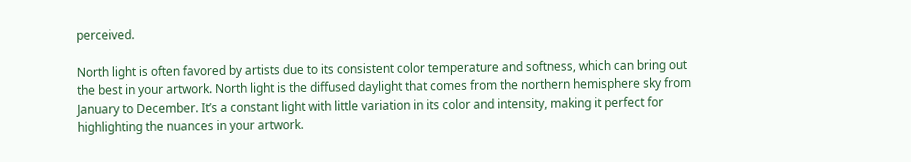perceived.

North light is often favored by artists due to its consistent color temperature and softness, which can bring out the best in your artwork. North light is the diffused daylight that comes from the northern hemisphere sky from January to December. It’s a constant light with little variation in its color and intensity, making it perfect for highlighting the nuances in your artwork.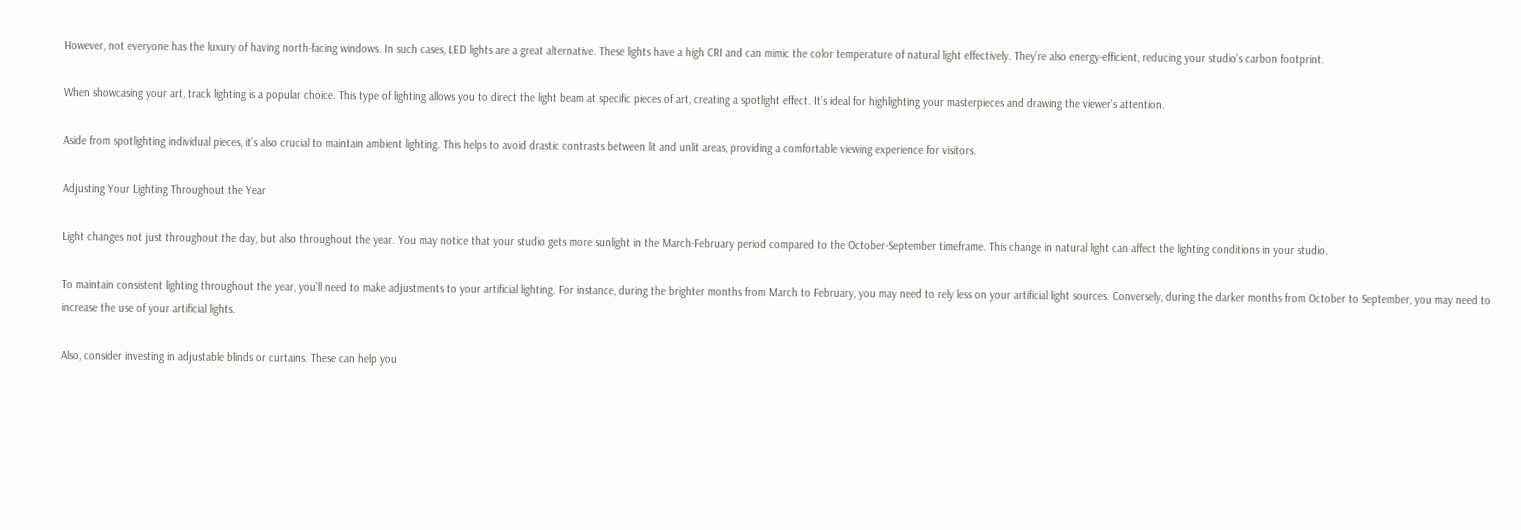However, not everyone has the luxury of having north-facing windows. In such cases, LED lights are a great alternative. These lights have a high CRI and can mimic the color temperature of natural light effectively. They’re also energy-efficient, reducing your studio’s carbon footprint.

When showcasing your art, track lighting is a popular choice. This type of lighting allows you to direct the light beam at specific pieces of art, creating a spotlight effect. It’s ideal for highlighting your masterpieces and drawing the viewer’s attention.

Aside from spotlighting individual pieces, it’s also crucial to maintain ambient lighting. This helps to avoid drastic contrasts between lit and unlit areas, providing a comfortable viewing experience for visitors.

Adjusting Your Lighting Throughout the Year

Light changes not just throughout the day, but also throughout the year. You may notice that your studio gets more sunlight in the March-February period compared to the October-September timeframe. This change in natural light can affect the lighting conditions in your studio.

To maintain consistent lighting throughout the year, you’ll need to make adjustments to your artificial lighting. For instance, during the brighter months from March to February, you may need to rely less on your artificial light sources. Conversely, during the darker months from October to September, you may need to increase the use of your artificial lights.

Also, consider investing in adjustable blinds or curtains. These can help you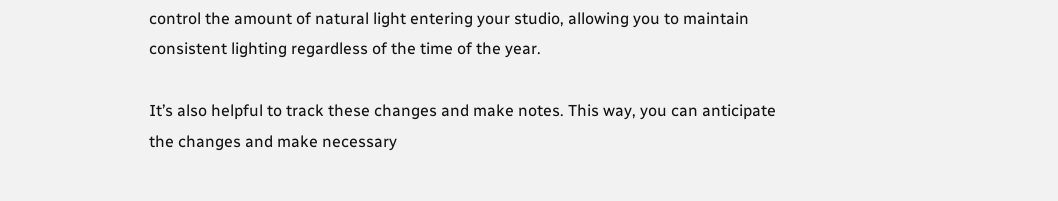control the amount of natural light entering your studio, allowing you to maintain consistent lighting regardless of the time of the year.

It’s also helpful to track these changes and make notes. This way, you can anticipate the changes and make necessary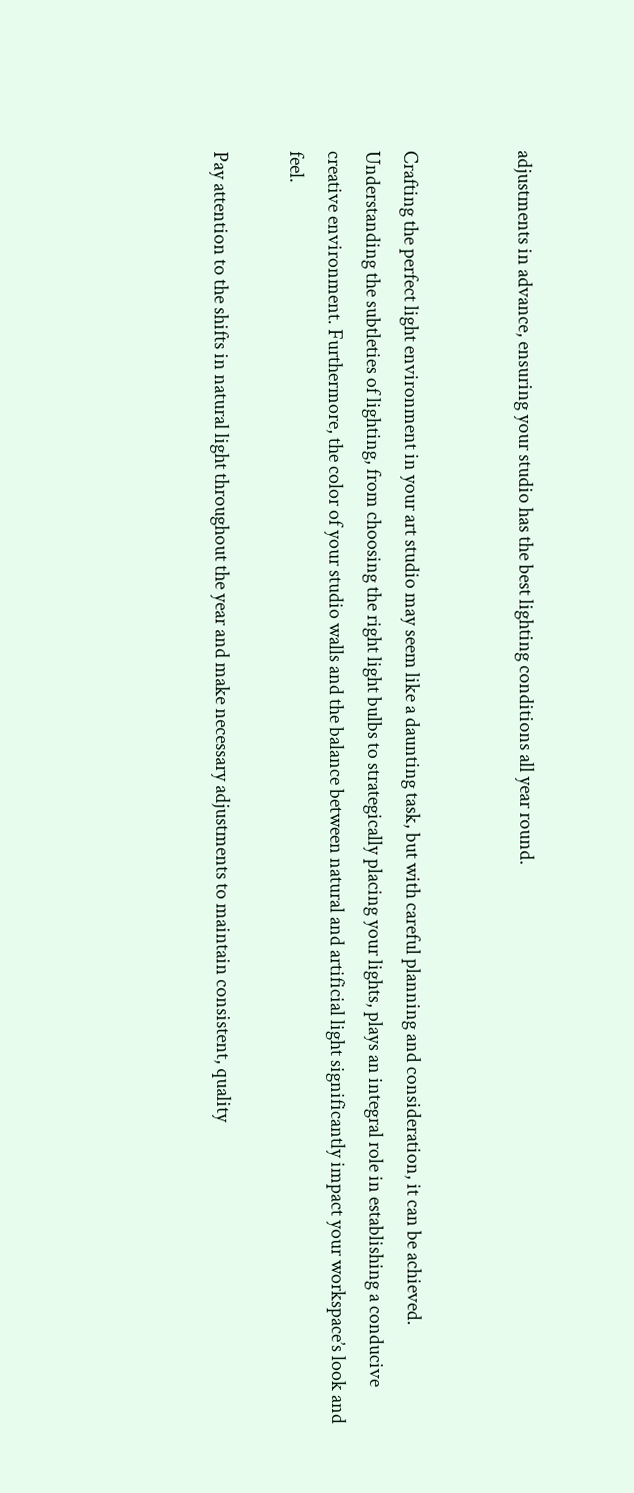adjustments in advance, ensuring your studio has the best lighting conditions all year round.


Crafting the perfect light environment in your art studio may seem like a daunting task, but with careful planning and consideration, it can be achieved. Understanding the subtleties of lighting, from choosing the right light bulbs to strategically placing your lights, plays an integral role in establishing a conducive creative environment. Furthermore, the color of your studio walls and the balance between natural and artificial light significantly impact your workspace’s look and feel.

Pay attention to the shifts in natural light throughout the year and make necessary adjustments to maintain consistent, quality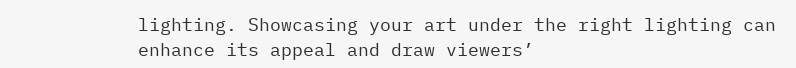lighting. Showcasing your art under the right lighting can enhance its appeal and draw viewers’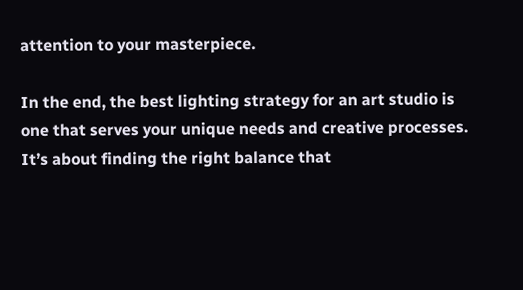attention to your masterpiece.

In the end, the best lighting strategy for an art studio is one that serves your unique needs and creative processes. It’s about finding the right balance that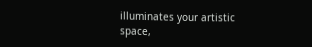illuminates your artistic space,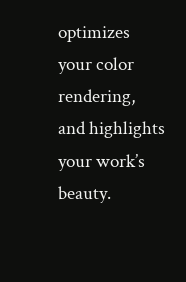optimizes your color rendering, and highlights your work’s beauty.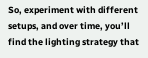So, experiment with different setups, and over time, you’ll find the lighting strategy that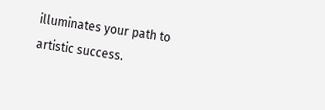illuminates your path to artistic success.